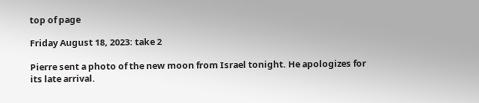top of page

Friday August 18, 2023: take 2

Pierre sent a photo of the new moon from Israel tonight. He apologizes for its late arrival.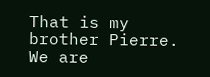That is my brother Pierre. We are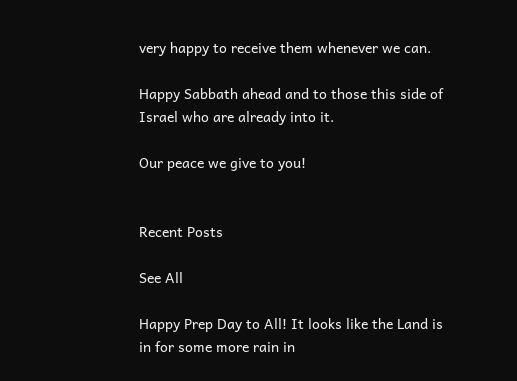very happy to receive them whenever we can.

Happy Sabbath ahead and to those this side of Israel who are already into it.

Our peace we give to you!


Recent Posts

See All

Happy Prep Day to All! It looks like the Land is in for some more rain in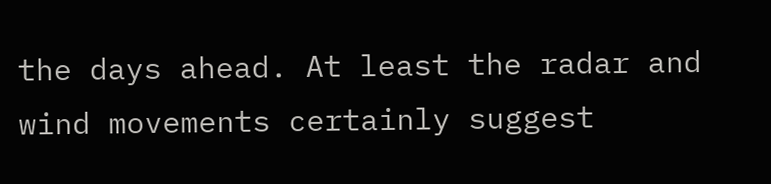the days ahead. At least the radar and wind movements certainly suggest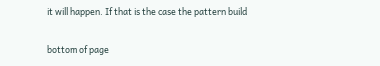it will happen. If that is the case the pattern build

bottom of page